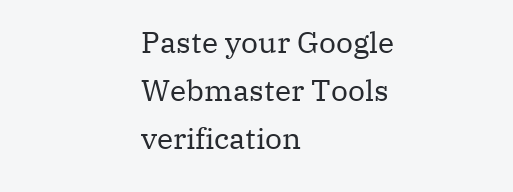Paste your Google Webmaster Tools verification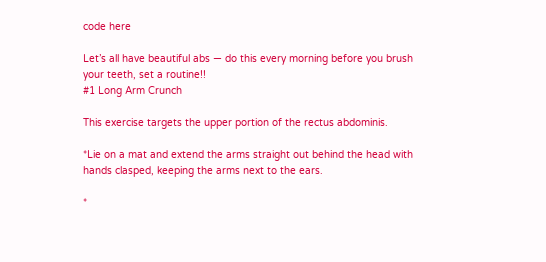code here

Let’s all have beautiful abs — do this every morning before you brush your teeth, set a routine!!
#1 Long Arm Crunch

This exercise targets the upper portion of the rectus abdominis.

*Lie on a mat and extend the arms straight out behind the head with hands clasped, keeping the arms next to the ears.

*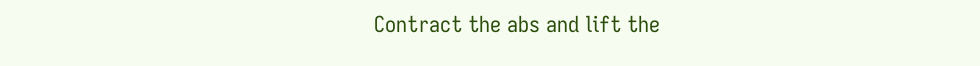Contract the abs and lift the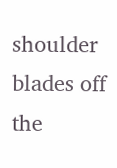shoulder blades off the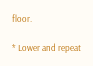floor.

* Lower and repeat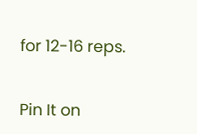for 12-16 reps.


Pin It on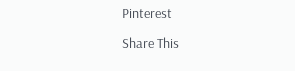Pinterest

Share This